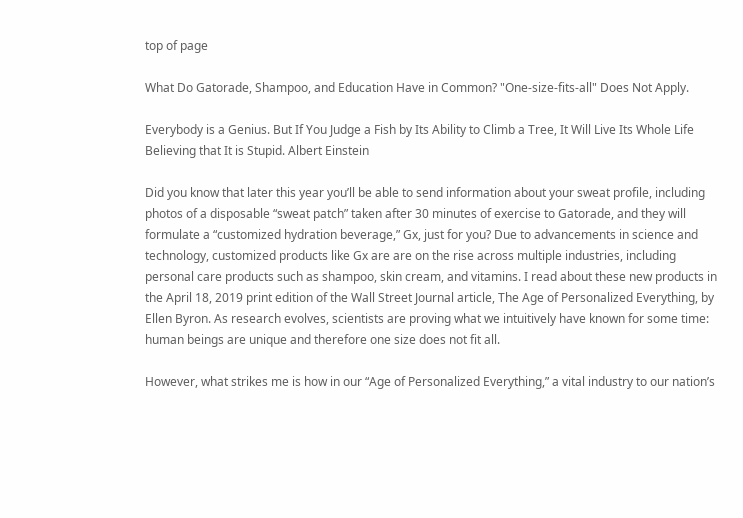top of page

What Do Gatorade, Shampoo, and Education Have in Common? "One-size-fits-all" Does Not Apply.

Everybody is a Genius. But If You Judge a Fish by Its Ability to Climb a Tree, It Will Live Its Whole Life Believing that It is Stupid. Albert Einstein

Did you know that later this year you’ll be able to send information about your sweat profile, including photos of a disposable “sweat patch” taken after 30 minutes of exercise to Gatorade, and they will formulate a “customized hydration beverage,” Gx, just for you? Due to advancements in science and technology, customized products like Gx are are on the rise across multiple industries, including personal care products such as shampoo, skin cream, and vitamins. I read about these new products in the April 18, 2019 print edition of the Wall Street Journal article, The Age of Personalized Everything, by Ellen Byron. As research evolves, scientists are proving what we intuitively have known for some time: human beings are unique and therefore one size does not fit all.

However, what strikes me is how in our “Age of Personalized Everything,” a vital industry to our nation’s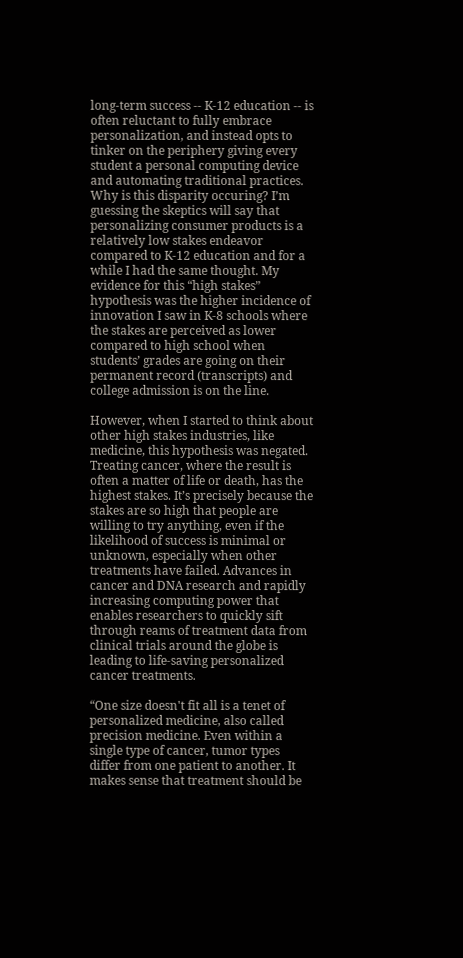long-term success -- K-12 education -- is often reluctant to fully embrace personalization, and instead opts to tinker on the periphery giving every student a personal computing device and automating traditional practices. Why is this disparity occuring? I’m guessing the skeptics will say that personalizing consumer products is a relatively low stakes endeavor compared to K-12 education and for a while I had the same thought. My evidence for this “high stakes” hypothesis was the higher incidence of innovation I saw in K-8 schools where the stakes are perceived as lower compared to high school when students’ grades are going on their permanent record (transcripts) and college admission is on the line.

However, when I started to think about other high stakes industries, like medicine, this hypothesis was negated. Treating cancer, where the result is often a matter of life or death, has the highest stakes. It’s precisely because the stakes are so high that people are willing to try anything, even if the likelihood of success is minimal or unknown, especially when other treatments have failed. Advances in cancer and DNA research and rapidly increasing computing power that enables researchers to quickly sift through reams of treatment data from clinical trials around the globe is leading to life-saving personalized cancer treatments.

“One size doesn't fit all is a tenet of personalized medicine, also called precision medicine. Even within a single type of cancer, tumor types differ from one patient to another. It makes sense that treatment should be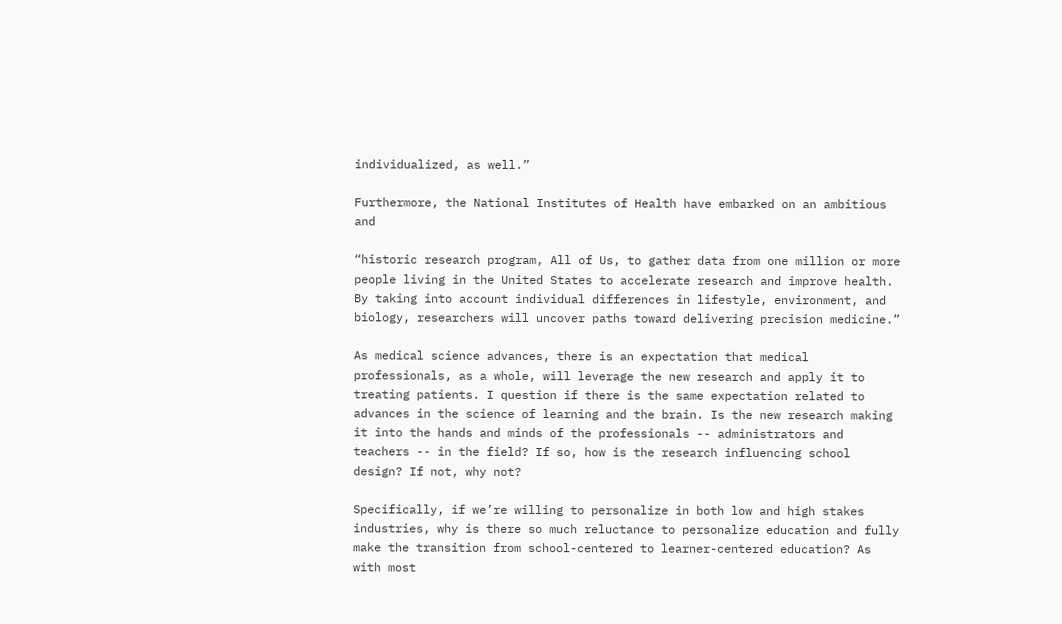individualized, as well.”

Furthermore, the National Institutes of Health have embarked on an ambitious and

“historic research program, All of Us, to gather data from one million or more people living in the United States to accelerate research and improve health. By taking into account individual differences in lifestyle, environment, and biology, researchers will uncover paths toward delivering precision medicine.”

As medical science advances, there is an expectation that medical professionals, as a whole, will leverage the new research and apply it to treating patients. I question if there is the same expectation related to advances in the science of learning and the brain. Is the new research making it into the hands and minds of the professionals -- administrators and teachers -- in the field? If so, how is the research influencing school design? If not, why not?

Specifically, if we’re willing to personalize in both low and high stakes industries, why is there so much reluctance to personalize education and fully make the transition from school-centered to learner-centered education? As with most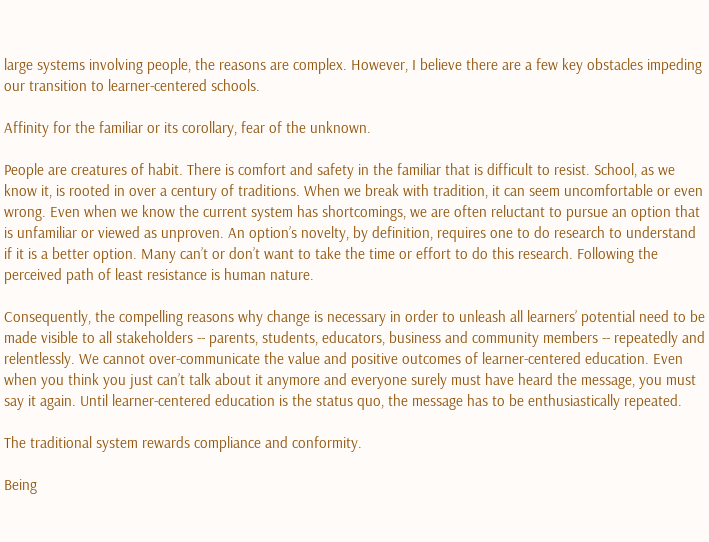large systems involving people, the reasons are complex. However, I believe there are a few key obstacles impeding our transition to learner-centered schools.

Affinity for the familiar or its corollary, fear of the unknown.

People are creatures of habit. There is comfort and safety in the familiar that is difficult to resist. School, as we know it, is rooted in over a century of traditions. When we break with tradition, it can seem uncomfortable or even wrong. Even when we know the current system has shortcomings, we are often reluctant to pursue an option that is unfamiliar or viewed as unproven. An option’s novelty, by definition, requires one to do research to understand if it is a better option. Many can’t or don’t want to take the time or effort to do this research. Following the perceived path of least resistance is human nature.

Consequently, the compelling reasons why change is necessary in order to unleash all learners’ potential need to be made visible to all stakeholders -- parents, students, educators, business and community members -- repeatedly and relentlessly. We cannot over-communicate the value and positive outcomes of learner-centered education. Even when you think you just can’t talk about it anymore and everyone surely must have heard the message, you must say it again. Until learner-centered education is the status quo, the message has to be enthusiastically repeated.

The traditional system rewards compliance and conformity.

Being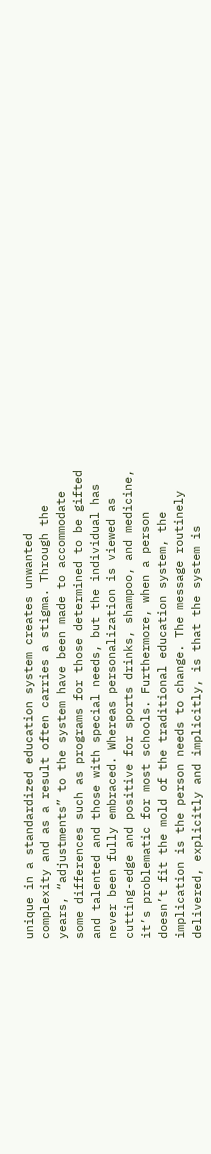unique in a standardized education system creates unwanted complexity and as a result often carries a stigma. Through the years, “adjustments” to the system have been made to accommodate some differences such as programs for those determined to be gifted and talented and those with special needs, but the individual has never been fully embraced. Whereas personalization is viewed as cutting-edge and positive for sports drinks, shampoo, and medicine, it’s problematic for most schools. Furthermore, when a person doesn’t fit the mold of the traditional education system, the implication is the person needs to change. The message routinely delivered, explicitly and implicitly, is that the system is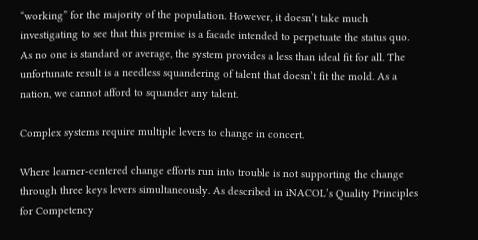“working” for the majority of the population. However, it doesn’t take much investigating to see that this premise is a facade intended to perpetuate the status quo. As no one is standard or average, the system provides a less than ideal fit for all. The unfortunate result is a needless squandering of talent that doesn’t fit the mold. As a nation, we cannot afford to squander any talent.

Complex systems require multiple levers to change in concert.

Where learner-centered change efforts run into trouble is not supporting the change through three keys levers simultaneously. As described in iNACOL’s Quality Principles for Competency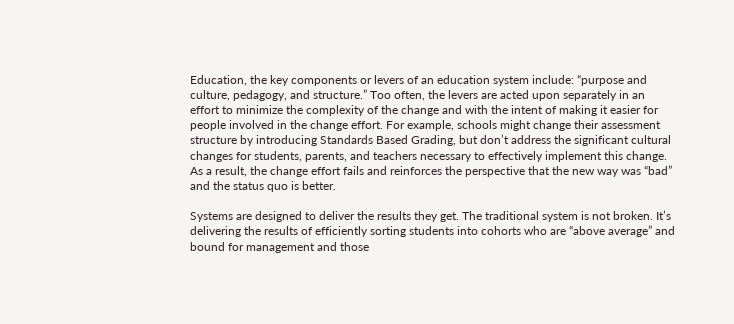Education, the key components or levers of an education system include: “purpose and culture, pedagogy, and structure.” Too often, the levers are acted upon separately in an effort to minimize the complexity of the change and with the intent of making it easier for people involved in the change effort. For example, schools might change their assessment structure by introducing Standards Based Grading, but don’t address the significant cultural changes for students, parents, and teachers necessary to effectively implement this change. As a result, the change effort fails and reinforces the perspective that the new way was “bad” and the status quo is better.

Systems are designed to deliver the results they get. The traditional system is not broken. It’s delivering the results of efficiently sorting students into cohorts who are “above average” and bound for management and those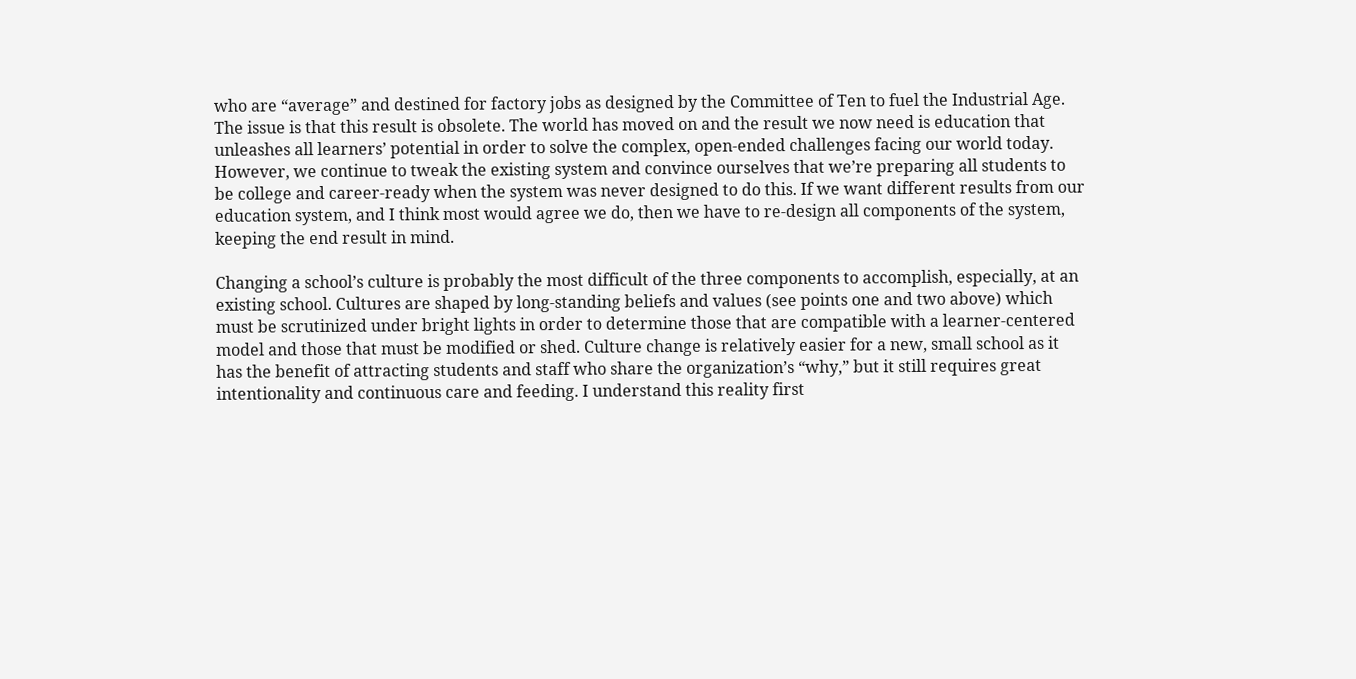who are “average” and destined for factory jobs as designed by the Committee of Ten to fuel the Industrial Age. The issue is that this result is obsolete. The world has moved on and the result we now need is education that unleashes all learners’ potential in order to solve the complex, open-ended challenges facing our world today. However, we continue to tweak the existing system and convince ourselves that we’re preparing all students to be college and career-ready when the system was never designed to do this. If we want different results from our education system, and I think most would agree we do, then we have to re-design all components of the system, keeping the end result in mind.

Changing a school’s culture is probably the most difficult of the three components to accomplish, especially, at an existing school. Cultures are shaped by long-standing beliefs and values (see points one and two above) which must be scrutinized under bright lights in order to determine those that are compatible with a learner-centered model and those that must be modified or shed. Culture change is relatively easier for a new, small school as it has the benefit of attracting students and staff who share the organization’s “why,” but it still requires great intentionality and continuous care and feeding. I understand this reality first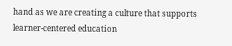hand as we are creating a culture that supports learner-centered education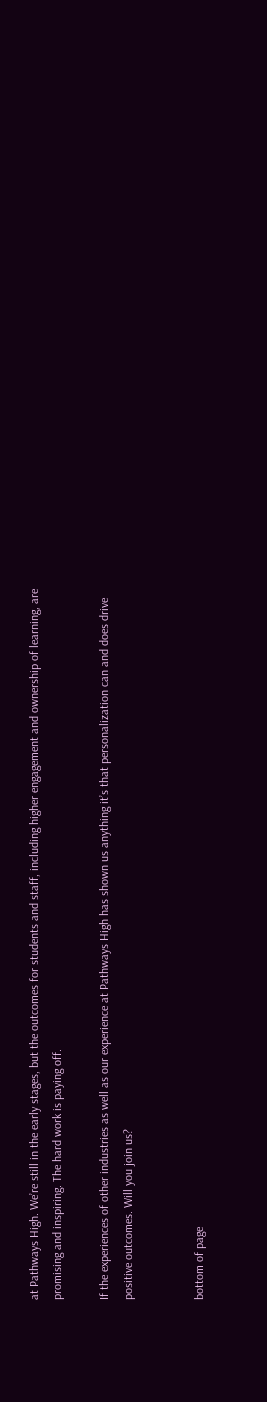at Pathways High. We’re still in the early stages, but the outcomes for students and staff, including higher engagement and ownership of learning, are promising and inspiring. The hard work is paying off.

If the experiences of other industries as well as our experience at Pathways High has shown us anything it’s that personalization can and does drive positive outcomes. Will you join us?


bottom of page